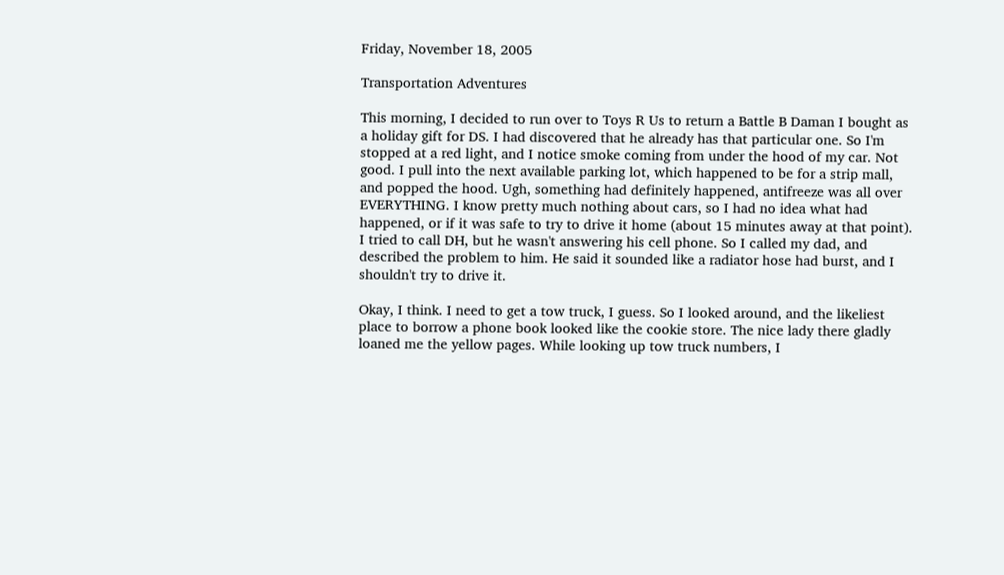Friday, November 18, 2005

Transportation Adventures

This morning, I decided to run over to Toys R Us to return a Battle B Daman I bought as a holiday gift for DS. I had discovered that he already has that particular one. So I'm stopped at a red light, and I notice smoke coming from under the hood of my car. Not good. I pull into the next available parking lot, which happened to be for a strip mall, and popped the hood. Ugh, something had definitely happened, antifreeze was all over EVERYTHING. I know pretty much nothing about cars, so I had no idea what had happened, or if it was safe to try to drive it home (about 15 minutes away at that point). I tried to call DH, but he wasn't answering his cell phone. So I called my dad, and described the problem to him. He said it sounded like a radiator hose had burst, and I shouldn't try to drive it.

Okay, I think. I need to get a tow truck, I guess. So I looked around, and the likeliest place to borrow a phone book looked like the cookie store. The nice lady there gladly loaned me the yellow pages. While looking up tow truck numbers, I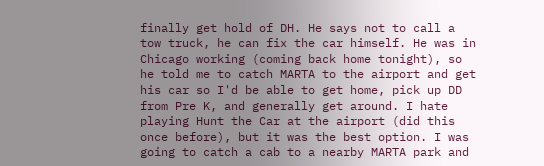finally get hold of DH. He says not to call a tow truck, he can fix the car himself. He was in Chicago working (coming back home tonight), so he told me to catch MARTA to the airport and get his car so I'd be able to get home, pick up DD from Pre K, and generally get around. I hate playing Hunt the Car at the airport (did this once before), but it was the best option. I was going to catch a cab to a nearby MARTA park and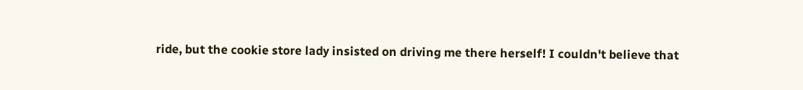ride, but the cookie store lady insisted on driving me there herself! I couldn't believe that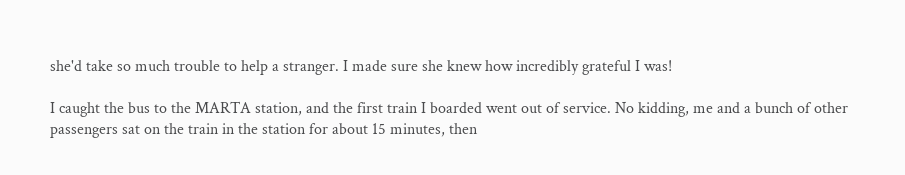she'd take so much trouble to help a stranger. I made sure she knew how incredibly grateful I was!

I caught the bus to the MARTA station, and the first train I boarded went out of service. No kidding, me and a bunch of other passengers sat on the train in the station for about 15 minutes, then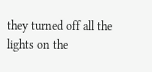they turned off all the lights on the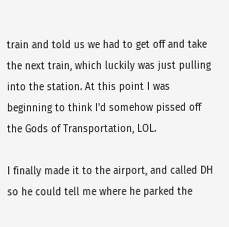train and told us we had to get off and take the next train, which luckily was just pulling into the station. At this point I was beginning to think I'd somehow pissed off the Gods of Transportation, LOL.

I finally made it to the airport, and called DH so he could tell me where he parked the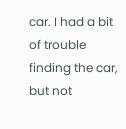car. I had a bit of trouble finding the car, but not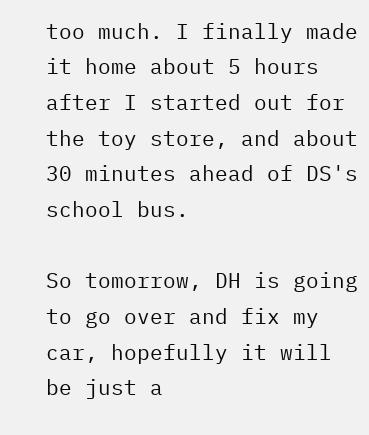too much. I finally made it home about 5 hours after I started out for the toy store, and about 30 minutes ahead of DS's school bus.

So tomorrow, DH is going to go over and fix my car, hopefully it will be just a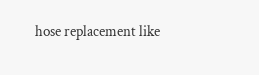hose replacement like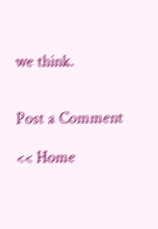we think.


Post a Comment

<< Home